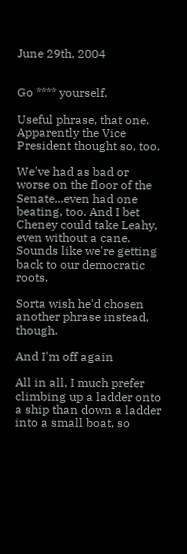June 29th, 2004


Go **** yourself.

Useful phrase, that one. Apparently the Vice President thought so, too.

We've had as bad or worse on the floor of the Senate...even had one beating, too. And I bet Cheney could take Leahy, even without a cane. Sounds like we're getting back to our democratic roots.

Sorta wish he'd chosen another phrase instead, though.

And I'm off again

All in all, I much prefer climbing up a ladder onto a ship than down a ladder into a small boat, so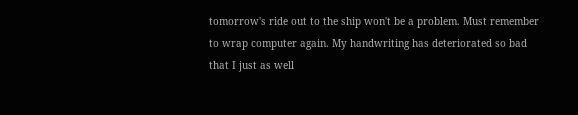tomorrow's ride out to the ship won't be a problem. Must remember to wrap computer again. My handwriting has deteriorated so bad that I just as well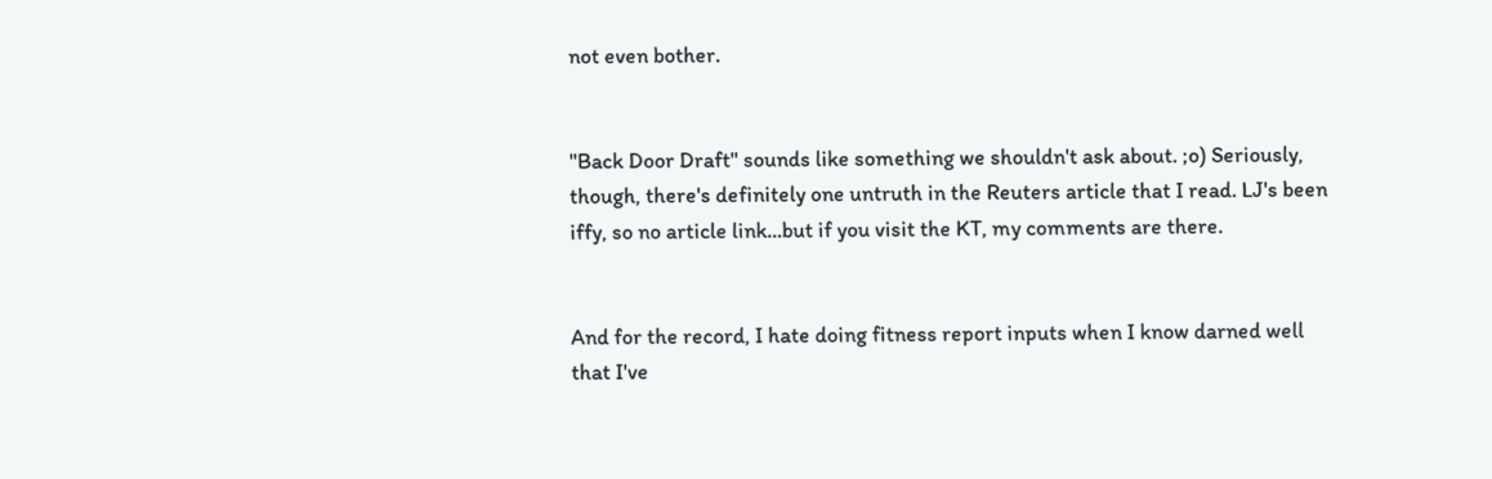not even bother.


"Back Door Draft" sounds like something we shouldn't ask about. ;o) Seriously, though, there's definitely one untruth in the Reuters article that I read. LJ's been iffy, so no article link...but if you visit the KT, my comments are there.


And for the record, I hate doing fitness report inputs when I know darned well that I've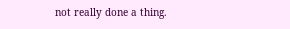not really done a thing.